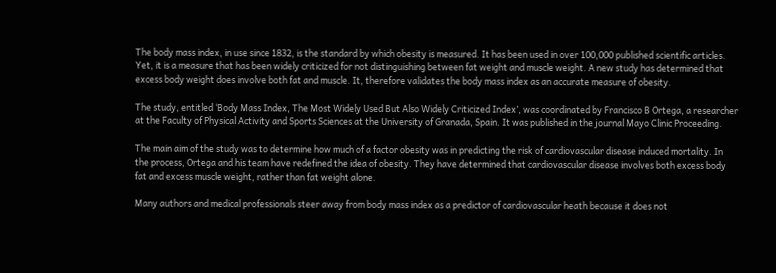The body mass index, in use since 1832, is the standard by which obesity is measured. It has been used in over 100,000 published scientific articles. Yet, it is a measure that has been widely criticized for not distinguishing between fat weight and muscle weight. A new study has determined that excess body weight does involve both fat and muscle. It, therefore validates the body mass index as an accurate measure of obesity.

The study, entitled ‘Body Mass Index, The Most Widely Used But Also Widely Criticized Index’, was coordinated by Francisco B Ortega, a researcher at the Faculty of Physical Activity and Sports Sciences at the University of Granada, Spain. It was published in the journal Mayo Clinic Proceeding.

The main aim of the study was to determine how much of a factor obesity was in predicting the risk of cardiovascular disease induced mortality. In the process, Ortega and his team have redefined the idea of obesity. They have determined that cardiovascular disease involves both excess body fat and excess muscle weight, rather than fat weight alone.

Many authors and medical professionals steer away from body mass index as a predictor of cardiovascular heath because it does not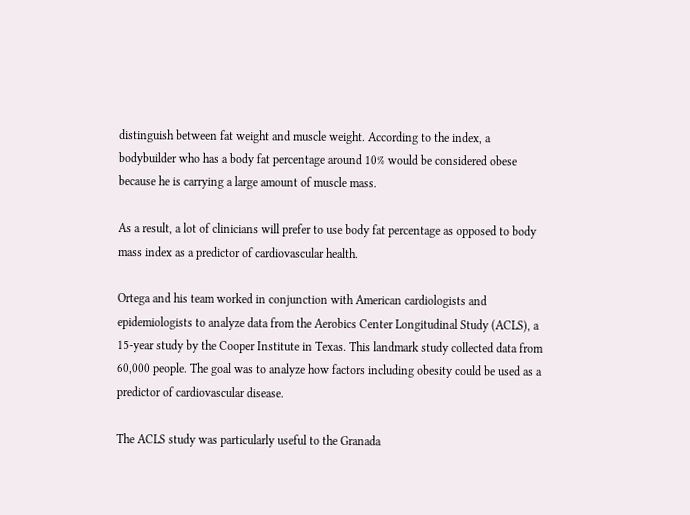distinguish between fat weight and muscle weight. According to the index, a bodybuilder who has a body fat percentage around 10% would be considered obese because he is carrying a large amount of muscle mass.

As a result, a lot of clinicians will prefer to use body fat percentage as opposed to body mass index as a predictor of cardiovascular health.

Ortega and his team worked in conjunction with American cardiologists and epidemiologists to analyze data from the Aerobics Center Longitudinal Study (ACLS), a 15-year study by the Cooper Institute in Texas. This landmark study collected data from 60,000 people. The goal was to analyze how factors including obesity could be used as a predictor of cardiovascular disease.

The ACLS study was particularly useful to the Granada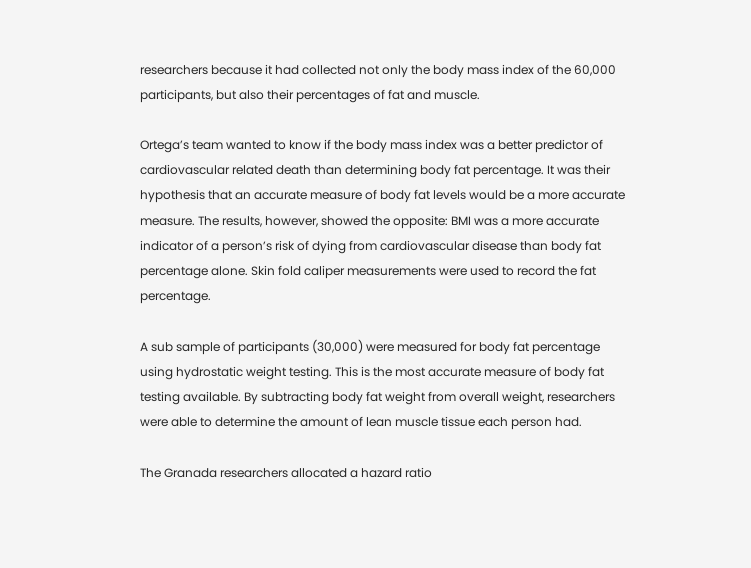researchers because it had collected not only the body mass index of the 60,000 participants, but also their percentages of fat and muscle.

Ortega’s team wanted to know if the body mass index was a better predictor of cardiovascular related death than determining body fat percentage. It was their hypothesis that an accurate measure of body fat levels would be a more accurate measure. The results, however, showed the opposite: BMI was a more accurate indicator of a person’s risk of dying from cardiovascular disease than body fat percentage alone. Skin fold caliper measurements were used to record the fat percentage.

A sub sample of participants (30,000) were measured for body fat percentage using hydrostatic weight testing. This is the most accurate measure of body fat testing available. By subtracting body fat weight from overall weight, researchers were able to determine the amount of lean muscle tissue each person had.

The Granada researchers allocated a hazard ratio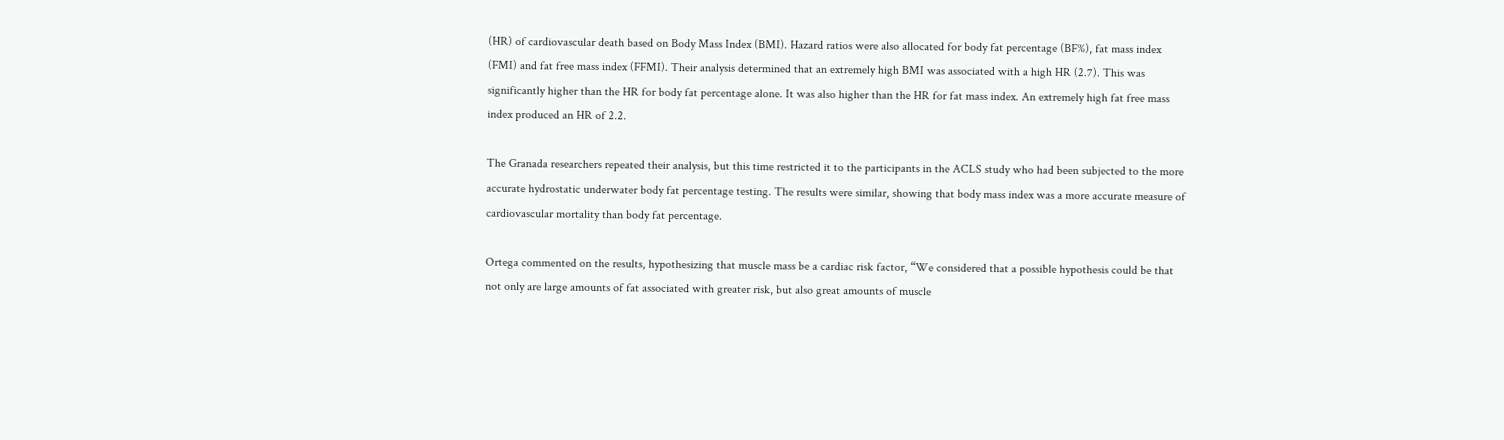(HR) of cardiovascular death based on Body Mass Index (BMI). Hazard ratios were also allocated for body fat percentage (BF%), fat mass index (FMI) and fat free mass index (FFMI). Their analysis determined that an extremely high BMI was associated with a high HR (2.7). This was significantly higher than the HR for body fat percentage alone. It was also higher than the HR for fat mass index. An extremely high fat free mass index produced an HR of 2.2.

The Granada researchers repeated their analysis, but this time restricted it to the participants in the ACLS study who had been subjected to the more accurate hydrostatic underwater body fat percentage testing. The results were similar, showing that body mass index was a more accurate measure of cardiovascular mortality than body fat percentage.

Ortega commented on the results, hypothesizing that muscle mass be a cardiac risk factor, “We considered that a possible hypothesis could be that not only are large amounts of fat associated with greater risk, but also great amounts of muscle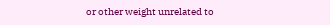or other weight unrelated to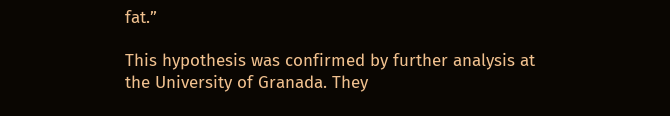fat.”

This hypothesis was confirmed by further analysis at the University of Granada. They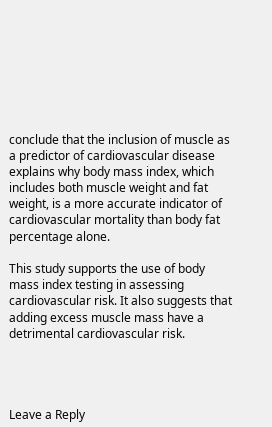conclude that the inclusion of muscle as a predictor of cardiovascular disease explains why body mass index, which includes both muscle weight and fat weight, is a more accurate indicator of cardiovascular mortality than body fat percentage alone.

This study supports the use of body mass index testing in assessing cardiovascular risk. It also suggests that adding excess muscle mass have a detrimental cardiovascular risk.




Leave a Reply